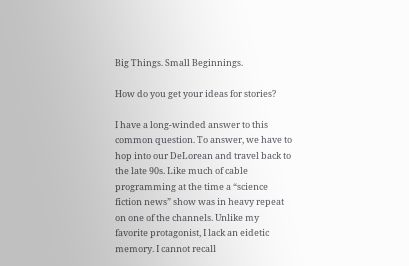Big Things. Small Beginnings.

How do you get your ideas for stories?

I have a long-winded answer to this common question. To answer, we have to hop into our DeLorean and travel back to the late 90s. Like much of cable programming at the time a “science fiction news” show was in heavy repeat on one of the channels. Unlike my favorite protagonist, I lack an eidetic memory. I cannot recall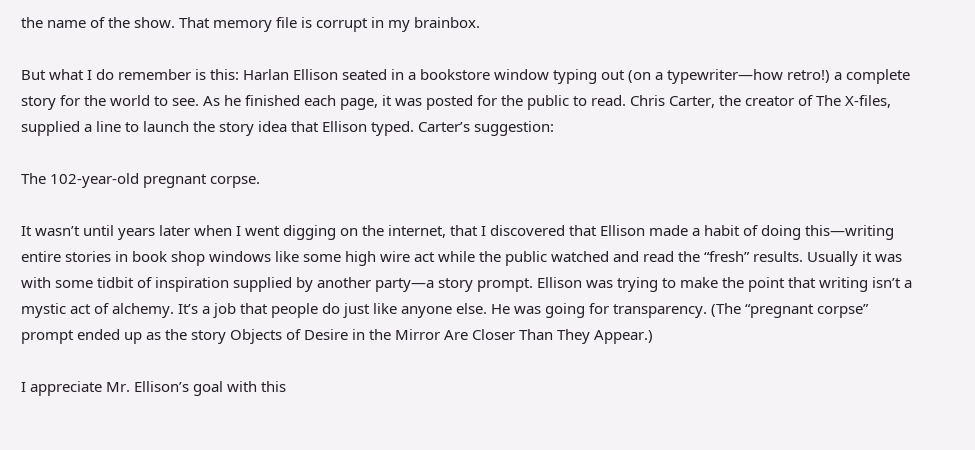the name of the show. That memory file is corrupt in my brainbox.

But what I do remember is this: Harlan Ellison seated in a bookstore window typing out (on a typewriter—how retro!) a complete story for the world to see. As he finished each page, it was posted for the public to read. Chris Carter, the creator of The X-files, supplied a line to launch the story idea that Ellison typed. Carter’s suggestion:

The 102-year-old pregnant corpse.

It wasn’t until years later when I went digging on the internet, that I discovered that Ellison made a habit of doing this—writing entire stories in book shop windows like some high wire act while the public watched and read the “fresh” results. Usually it was with some tidbit of inspiration supplied by another party—a story prompt. Ellison was trying to make the point that writing isn’t a mystic act of alchemy. It’s a job that people do just like anyone else. He was going for transparency. (The “pregnant corpse” prompt ended up as the story Objects of Desire in the Mirror Are Closer Than They Appear.)

I appreciate Mr. Ellison’s goal with this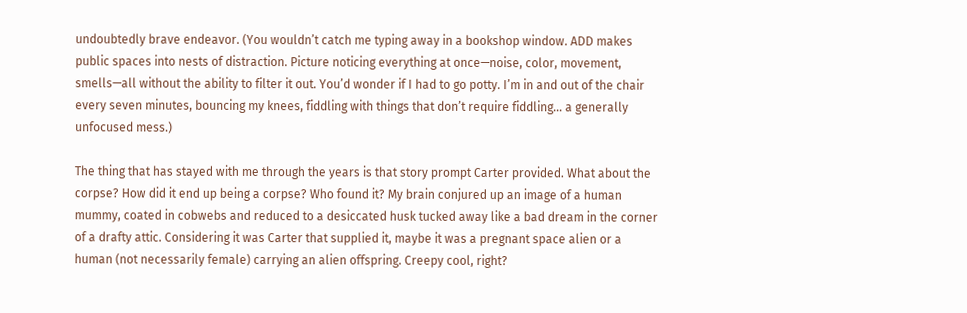undoubtedly brave endeavor. (You wouldn’t catch me typing away in a bookshop window. ADD makes public spaces into nests of distraction. Picture noticing everything at once—noise, color, movement, smells—all without the ability to filter it out. You’d wonder if I had to go potty. I’m in and out of the chair every seven minutes, bouncing my knees, fiddling with things that don’t require fiddling… a generally unfocused mess.)

The thing that has stayed with me through the years is that story prompt Carter provided. What about the corpse? How did it end up being a corpse? Who found it? My brain conjured up an image of a human mummy, coated in cobwebs and reduced to a desiccated husk tucked away like a bad dream in the corner of a drafty attic. Considering it was Carter that supplied it, maybe it was a pregnant space alien or a human (not necessarily female) carrying an alien offspring. Creepy cool, right?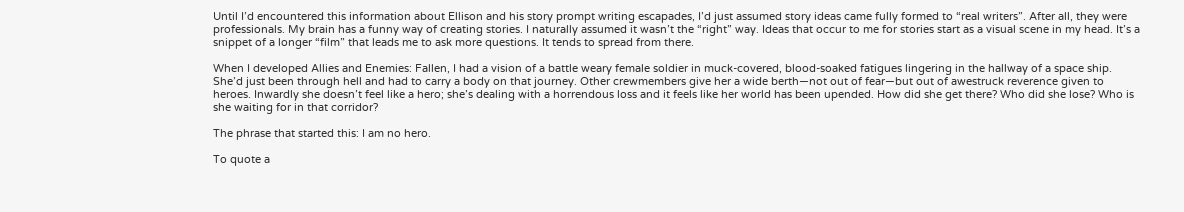Until I’d encountered this information about Ellison and his story prompt writing escapades, I’d just assumed story ideas came fully formed to “real writers”. After all, they were professionals. My brain has a funny way of creating stories. I naturally assumed it wasn’t the “right” way. Ideas that occur to me for stories start as a visual scene in my head. It’s a snippet of a longer “film” that leads me to ask more questions. It tends to spread from there.

When I developed Allies and Enemies: Fallen, I had a vision of a battle weary female soldier in muck-covered, blood-soaked fatigues lingering in the hallway of a space ship. She’d just been through hell and had to carry a body on that journey. Other crewmembers give her a wide berth—not out of fear—but out of awestruck reverence given to heroes. Inwardly she doesn’t feel like a hero; she’s dealing with a horrendous loss and it feels like her world has been upended. How did she get there? Who did she lose? Who is she waiting for in that corridor?

The phrase that started this: I am no hero.

To quote a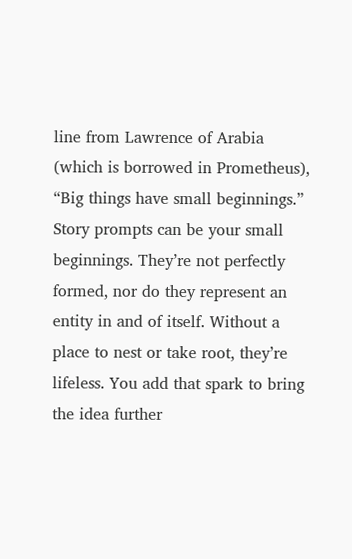line from Lawrence of Arabia (which is borrowed in Prometheus), “Big things have small beginnings.” Story prompts can be your small beginnings. They’re not perfectly formed, nor do they represent an entity in and of itself. Without a place to nest or take root, they’re lifeless. You add that spark to bring the idea further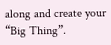along and create your “Big Thing”.